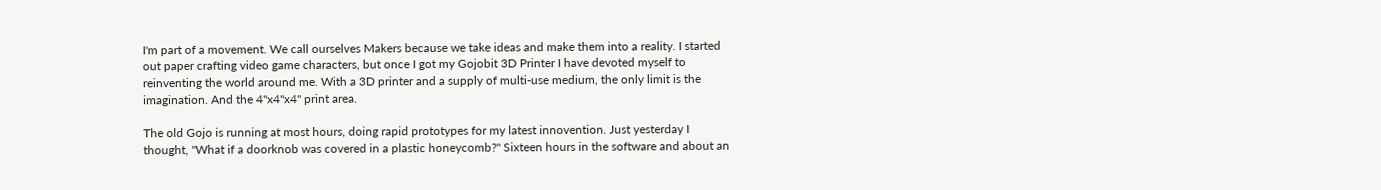I'm part of a movement. We call ourselves Makers because we take ideas and make them into a reality. I started out paper crafting video game characters, but once I got my Gojobit 3D Printer I have devoted myself to reinventing the world around me. With a 3D printer and a supply of multi-use medium, the only limit is the imagination. And the 4"x4"x4" print area.

The old Gojo is running at most hours, doing rapid prototypes for my latest innovention. Just yesterday I thought, "What if a doorknob was covered in a plastic honeycomb?" Sixteen hours in the software and about an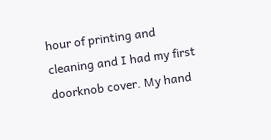hour of printing and cleaning and I had my first doorknob cover. My hand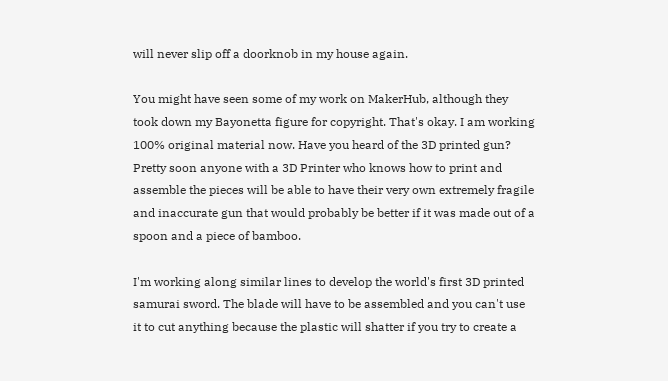will never slip off a doorknob in my house again.

You might have seen some of my work on MakerHub, although they took down my Bayonetta figure for copyright. That's okay. I am working 100% original material now. Have you heard of the 3D printed gun? Pretty soon anyone with a 3D Printer who knows how to print and assemble the pieces will be able to have their very own extremely fragile and inaccurate gun that would probably be better if it was made out of a spoon and a piece of bamboo.

I'm working along similar lines to develop the world's first 3D printed samurai sword. The blade will have to be assembled and you can't use it to cut anything because the plastic will shatter if you try to create a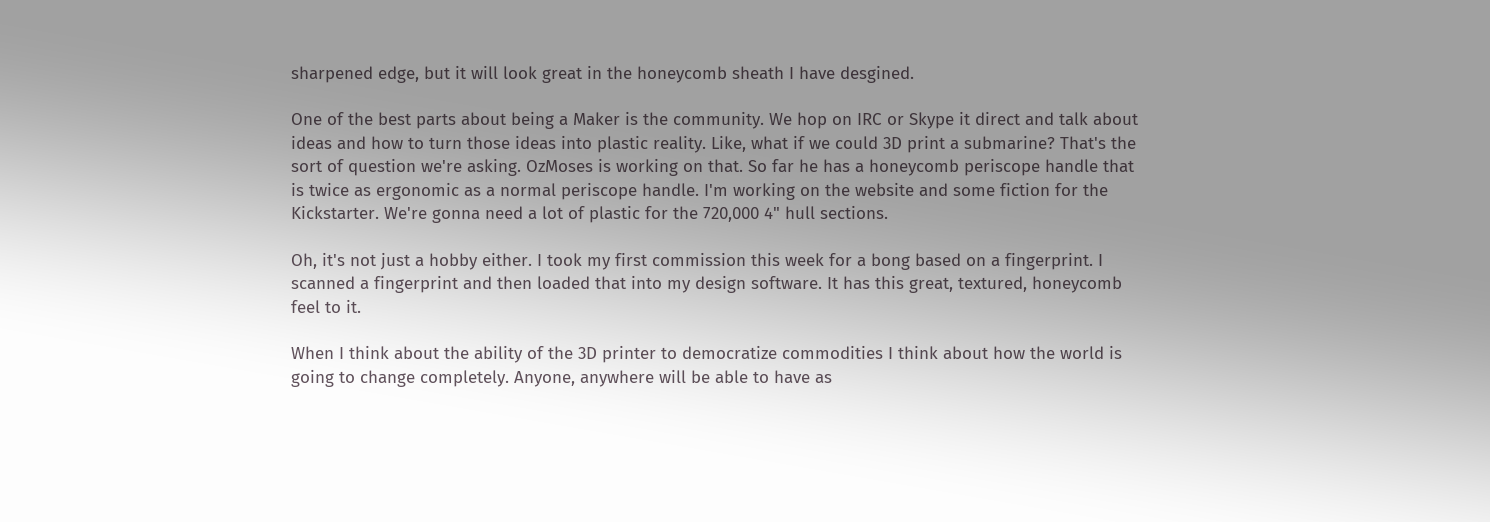sharpened edge, but it will look great in the honeycomb sheath I have desgined.

One of the best parts about being a Maker is the community. We hop on IRC or Skype it direct and talk about ideas and how to turn those ideas into plastic reality. Like, what if we could 3D print a submarine? That's the sort of question we're asking. OzMoses is working on that. So far he has a honeycomb periscope handle that is twice as ergonomic as a normal periscope handle. I'm working on the website and some fiction for the Kickstarter. We're gonna need a lot of plastic for the 720,000 4" hull sections.

Oh, it's not just a hobby either. I took my first commission this week for a bong based on a fingerprint. I scanned a fingerprint and then loaded that into my design software. It has this great, textured, honeycomb feel to it.

When I think about the ability of the 3D printer to democratize commodities I think about how the world is going to change completely. Anyone, anywhere will be able to have as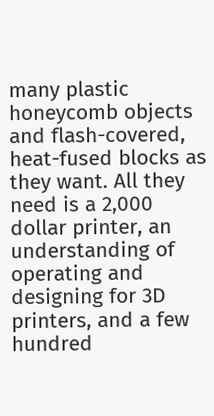many plastic honeycomb objects and flash-covered, heat-fused blocks as they want. All they need is a 2,000 dollar printer, an understanding of operating and designing for 3D printers, and a few hundred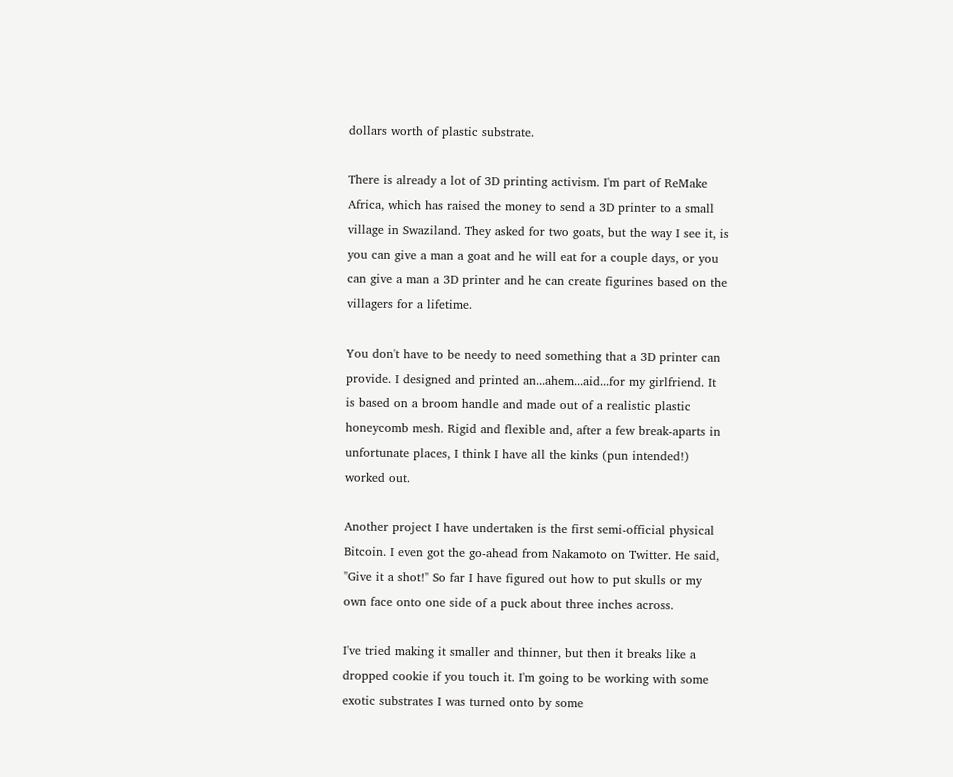dollars worth of plastic substrate.

There is already a lot of 3D printing activism. I'm part of ReMake Africa, which has raised the money to send a 3D printer to a small village in Swaziland. They asked for two goats, but the way I see it, is you can give a man a goat and he will eat for a couple days, or you can give a man a 3D printer and he can create figurines based on the villagers for a lifetime.

You don't have to be needy to need something that a 3D printer can provide. I designed and printed an...ahem...aid...for my girlfriend. It is based on a broom handle and made out of a realistic plastic honeycomb mesh. Rigid and flexible and, after a few break-aparts in unfortunate places, I think I have all the kinks (pun intended!) worked out.

Another project I have undertaken is the first semi-official physical Bitcoin. I even got the go-ahead from Nakamoto on Twitter. He said, "Give it a shot!" So far I have figured out how to put skulls or my own face onto one side of a puck about three inches across.

I've tried making it smaller and thinner, but then it breaks like a dropped cookie if you touch it. I'm going to be working with some exotic substrates I was turned onto by some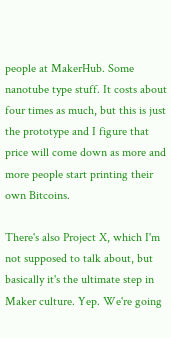people at MakerHub. Some nanotube type stuff. It costs about four times as much, but this is just the prototype and I figure that price will come down as more and more people start printing their own Bitcoins.

There's also Project X, which I'm not supposed to talk about, but basically it's the ultimate step in Maker culture. Yep. We're going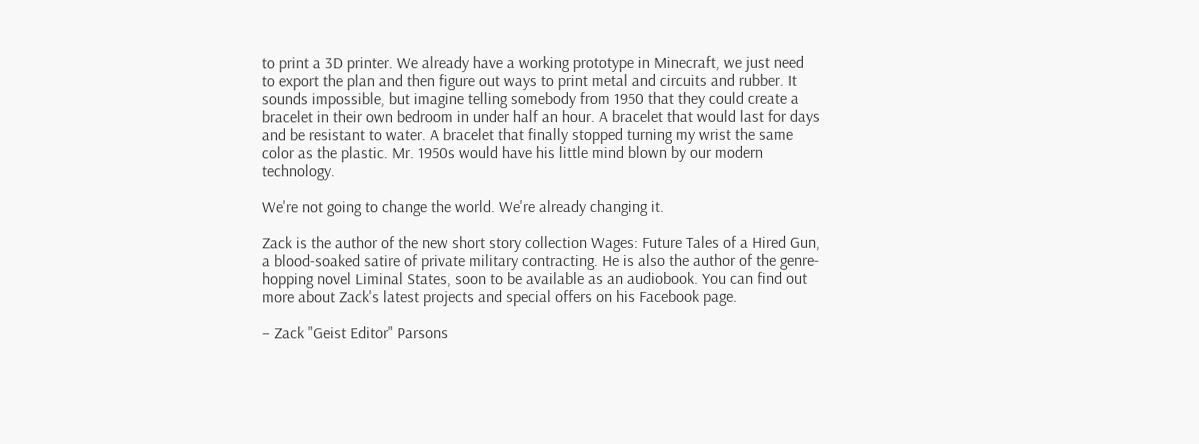to print a 3D printer. We already have a working prototype in Minecraft, we just need to export the plan and then figure out ways to print metal and circuits and rubber. It sounds impossible, but imagine telling somebody from 1950 that they could create a bracelet in their own bedroom in under half an hour. A bracelet that would last for days and be resistant to water. A bracelet that finally stopped turning my wrist the same color as the plastic. Mr. 1950s would have his little mind blown by our modern technology.

We're not going to change the world. We're already changing it.

Zack is the author of the new short story collection Wages: Future Tales of a Hired Gun, a blood-soaked satire of private military contracting. He is also the author of the genre-hopping novel Liminal States, soon to be available as an audiobook. You can find out more about Zack's latest projects and special offers on his Facebook page.

– Zack "Geist Editor" Parsons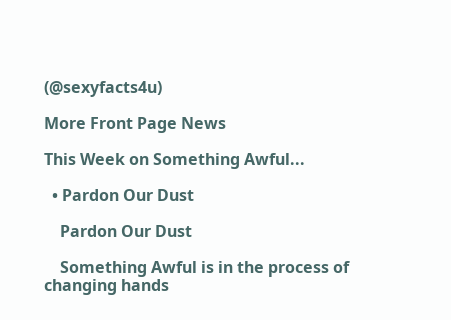(@sexyfacts4u)

More Front Page News

This Week on Something Awful...

  • Pardon Our Dust

    Pardon Our Dust

    Something Awful is in the process of changing hands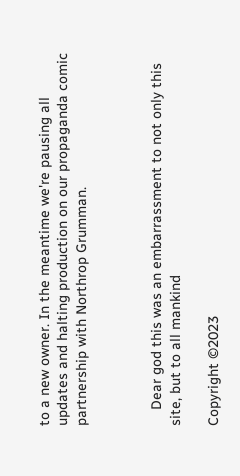to a new owner. In the meantime we're pausing all updates and halting production on our propaganda comic partnership with Northrop Grumman.



    Dear god this was an embarrassment to not only this site, but to all mankind

Copyright ©2023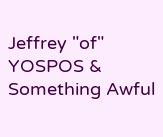Jeffrey "of" YOSPOS & Something Awful